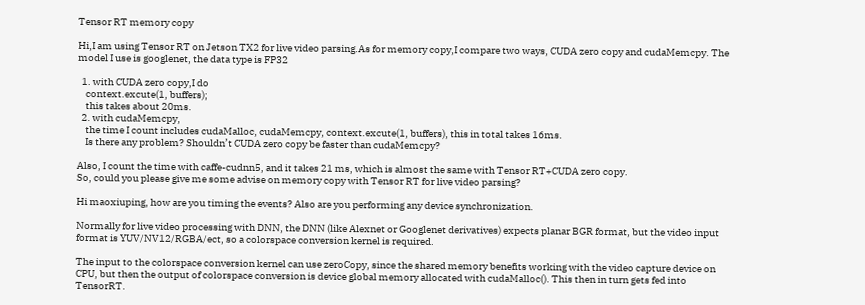Tensor RT memory copy

Hi,I am using Tensor RT on Jetson TX2 for live video parsing.As for memory copy,I compare two ways, CUDA zero copy and cudaMemcpy. The model I use is googlenet, the data type is FP32

  1. with CUDA zero copy,I do
    context.excute(1, buffers);
    this takes about 20ms.
  2. with cudaMemcpy,
    the time I count includes cudaMalloc, cudaMemcpy, context.excute(1, buffers), this in total takes 16ms.
    Is there any problem? Shouldn’t CUDA zero copy be faster than cudaMemcpy?

Also, I count the time with caffe-cudnn5, and it takes 21 ms, which is almost the same with Tensor RT+CUDA zero copy.
So, could you please give me some advise on memory copy with Tensor RT for live video parsing?

Hi maoxiuping, how are you timing the events? Also are you performing any device synchronization.

Normally for live video processing with DNN, the DNN (like Alexnet or Googlenet derivatives) expects planar BGR format, but the video input format is YUV/NV12/RGBA/ect, so a colorspace conversion kernel is required.

The input to the colorspace conversion kernel can use zeroCopy, since the shared memory benefits working with the video capture device on CPU, but then the output of colorspace conversion is device global memory allocated with cudaMalloc(). This then in turn gets fed into TensorRT.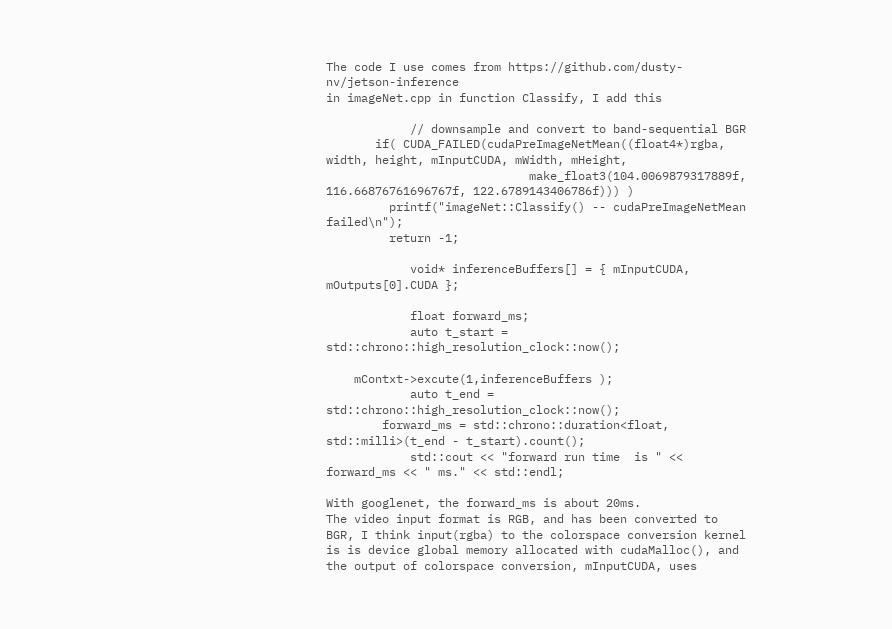The code I use comes from https://github.com/dusty-nv/jetson-inference
in imageNet.cpp in function Classify, I add this

            // downsample and convert to band-sequential BGR
       if( CUDA_FAILED(cudaPreImageNetMean((float4*)rgba, width, height, mInputCUDA, mWidth, mHeight,
                             make_float3(104.0069879317889f, 116.66876761696767f, 122.6789143406786f))) )
         printf("imageNet::Classify() -- cudaPreImageNetMean failed\n");
         return -1;

            void* inferenceBuffers[] = { mInputCUDA, mOutputs[0].CUDA };

            float forward_ms;
            auto t_start = std::chrono::high_resolution_clock::now();

    mContxt->excute(1,inferenceBuffers );
            auto t_end = std::chrono::high_resolution_clock::now();
        forward_ms = std::chrono::duration<float, std::milli>(t_end - t_start).count();
            std::cout << "forward run time  is " << forward_ms << " ms." << std::endl;

With googlenet, the forward_ms is about 20ms.
The video input format is RGB, and has been converted to BGR, I think input(rgba) to the colorspace conversion kernel is is device global memory allocated with cudaMalloc(), and the output of colorspace conversion, mInputCUDA, uses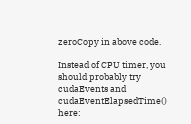zeroCopy in above code.

Instead of CPU timer, you should probably try cudaEvents and cudaEventElapsedTime() here: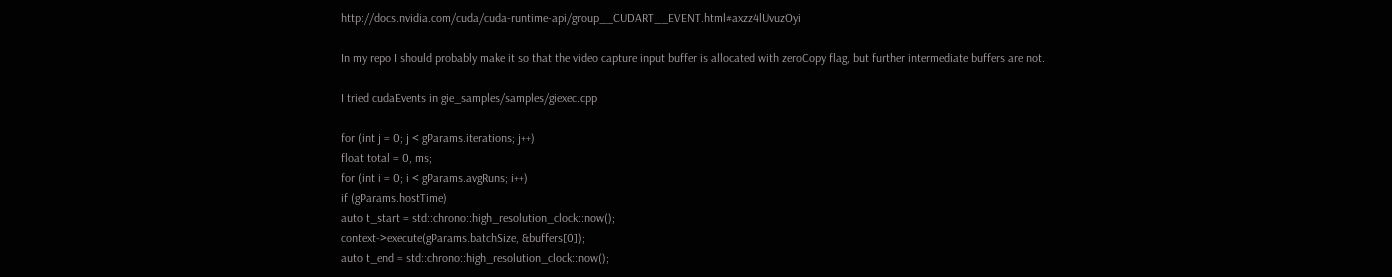http://docs.nvidia.com/cuda/cuda-runtime-api/group__CUDART__EVENT.html#axzz4lUvuzOyi

In my repo I should probably make it so that the video capture input buffer is allocated with zeroCopy flag, but further intermediate buffers are not.

I tried cudaEvents in gie_samples/samples/giexec.cpp

for (int j = 0; j < gParams.iterations; j++)
float total = 0, ms;
for (int i = 0; i < gParams.avgRuns; i++)
if (gParams.hostTime)
auto t_start = std::chrono::high_resolution_clock::now();
context->execute(gParams.batchSize, &buffers[0]);
auto t_end = std::chrono::high_resolution_clock::now();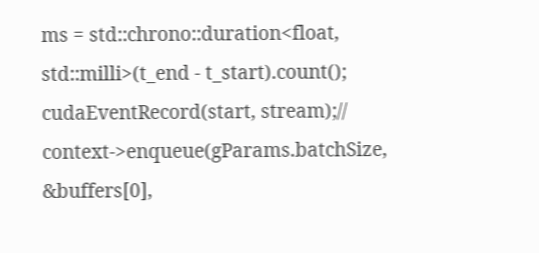ms = std::chrono::duration<float, std::milli>(t_end - t_start).count();
cudaEventRecord(start, stream);//
context->enqueue(gParams.batchSize, &buffers[0],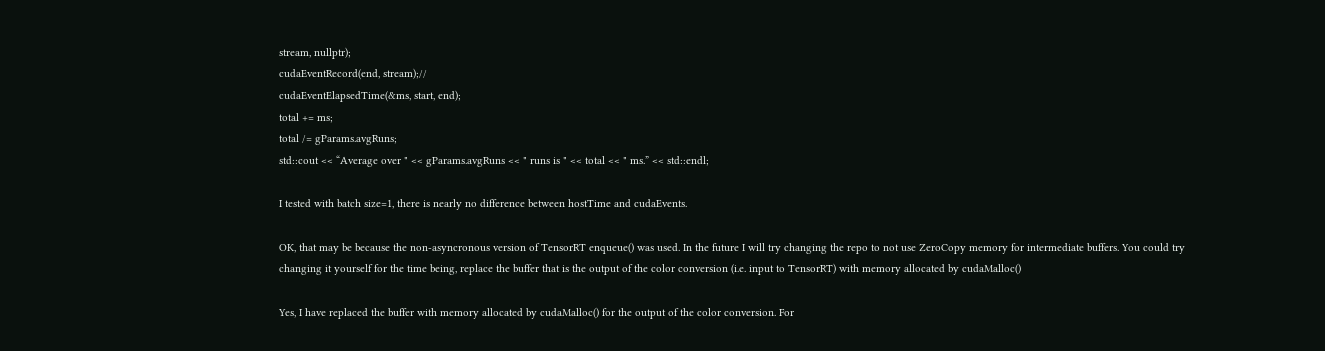stream, nullptr);
cudaEventRecord(end, stream);//
cudaEventElapsedTime(&ms, start, end);
total += ms;
total /= gParams.avgRuns;
std::cout << “Average over " << gParams.avgRuns << " runs is " << total << " ms.” << std::endl;

I tested with batch size=1, there is nearly no difference between hostTime and cudaEvents.

OK, that may be because the non-asyncronous version of TensorRT enqueue() was used. In the future I will try changing the repo to not use ZeroCopy memory for intermediate buffers. You could try changing it yourself for the time being, replace the buffer that is the output of the color conversion (i.e. input to TensorRT) with memory allocated by cudaMalloc()

Yes, I have replaced the buffer with memory allocated by cudaMalloc() for the output of the color conversion. For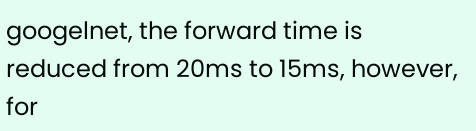googelnet, the forward time is reduced from 20ms to 15ms, however, for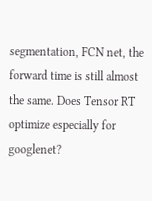segmentation, FCN net, the forward time is still almost the same. Does Tensor RT optimize especially for googlenet?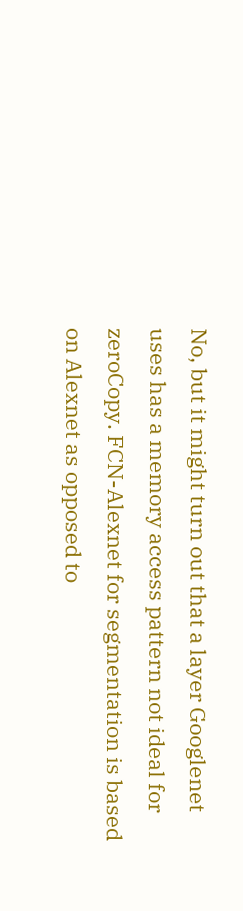No, but it might turn out that a layer Googlenet uses has a memory access pattern not ideal for zeroCopy. FCN-Alexnet for segmentation is based on Alexnet as opposed to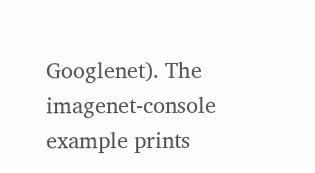Googlenet). The imagenet-console example prints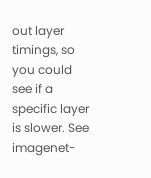out layer timings, so you could see if a specific layer is slower. See imagenet-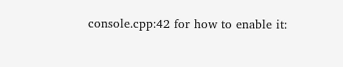console.cpp:42 for how to enable it: